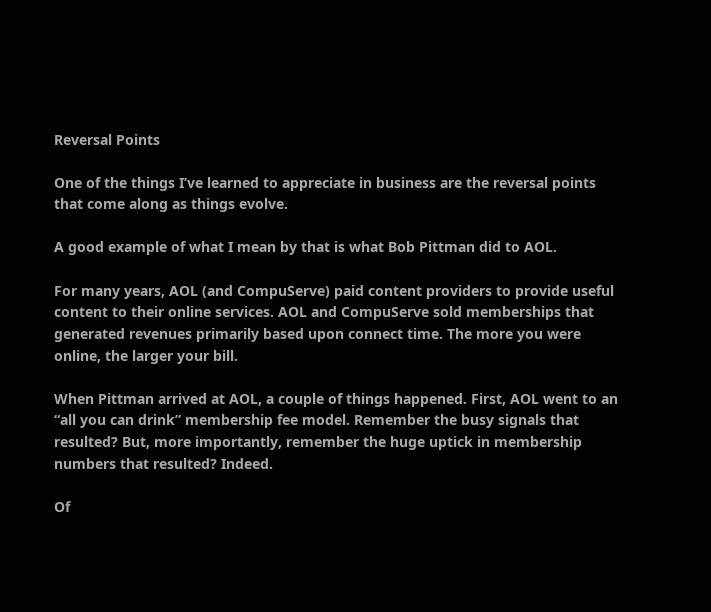Reversal Points

One of the things I’ve learned to appreciate in business are the reversal points that come along as things evolve.

A good example of what I mean by that is what Bob Pittman did to AOL.

For many years, AOL (and CompuServe) paid content providers to provide useful content to their online services. AOL and CompuServe sold memberships that generated revenues primarily based upon connect time. The more you were online, the larger your bill.

When Pittman arrived at AOL, a couple of things happened. First, AOL went to an “all you can drink” membership fee model. Remember the busy signals that resulted? But, more importantly, remember the huge uptick in membership numbers that resulted? Indeed.

Of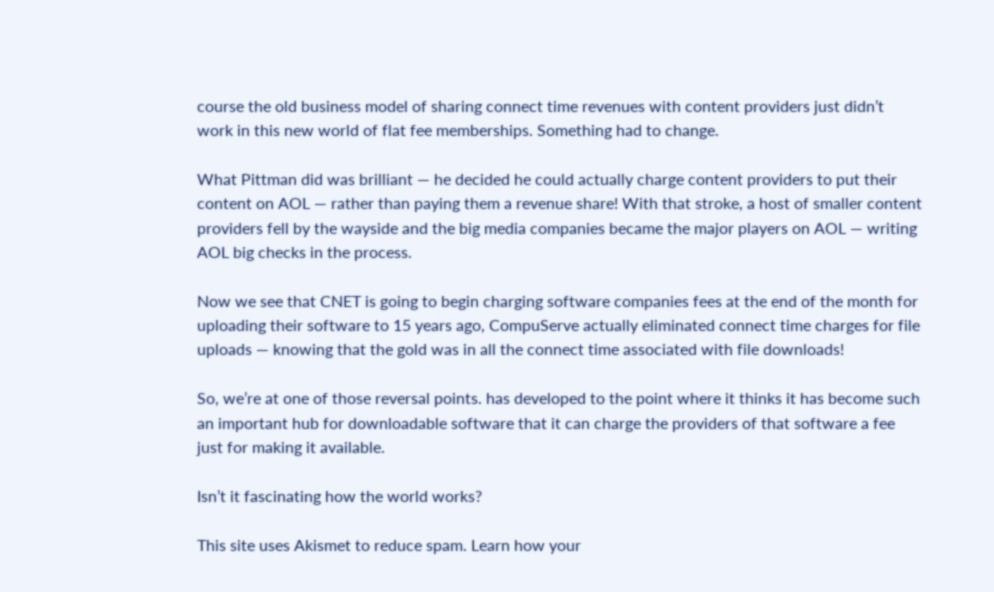course the old business model of sharing connect time revenues with content providers just didn’t work in this new world of flat fee memberships. Something had to change.

What Pittman did was brilliant — he decided he could actually charge content providers to put their content on AOL — rather than paying them a revenue share! With that stroke, a host of smaller content providers fell by the wayside and the big media companies became the major players on AOL — writing AOL big checks in the process.

Now we see that CNET is going to begin charging software companies fees at the end of the month for uploading their software to 15 years ago, CompuServe actually eliminated connect time charges for file uploads — knowing that the gold was in all the connect time associated with file downloads!

So, we’re at one of those reversal points. has developed to the point where it thinks it has become such an important hub for downloadable software that it can charge the providers of that software a fee just for making it available.

Isn’t it fascinating how the world works?

This site uses Akismet to reduce spam. Learn how your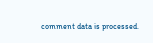comment data is processed.